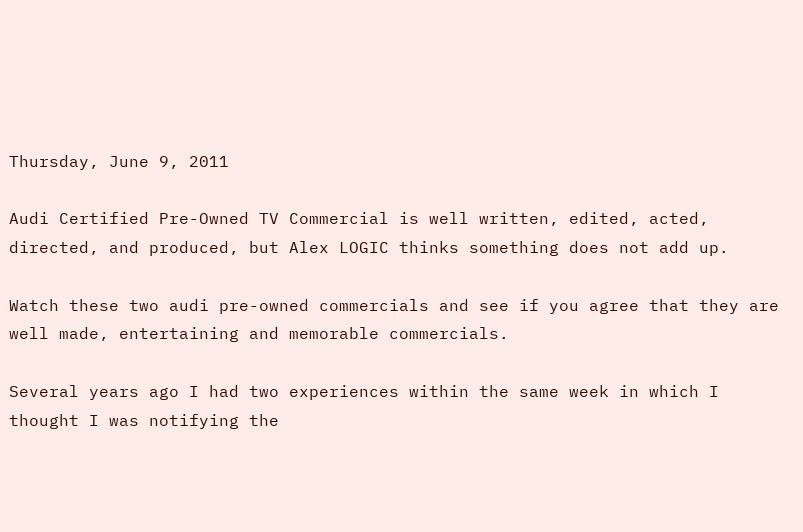Thursday, June 9, 2011

Audi Certified Pre-Owned TV Commercial is well written, edited, acted, directed, and produced, but Alex LOGIC thinks something does not add up.

Watch these two audi pre-owned commercials and see if you agree that they are well made, entertaining and memorable commercials.

Several years ago I had two experiences within the same week in which I thought I was notifying the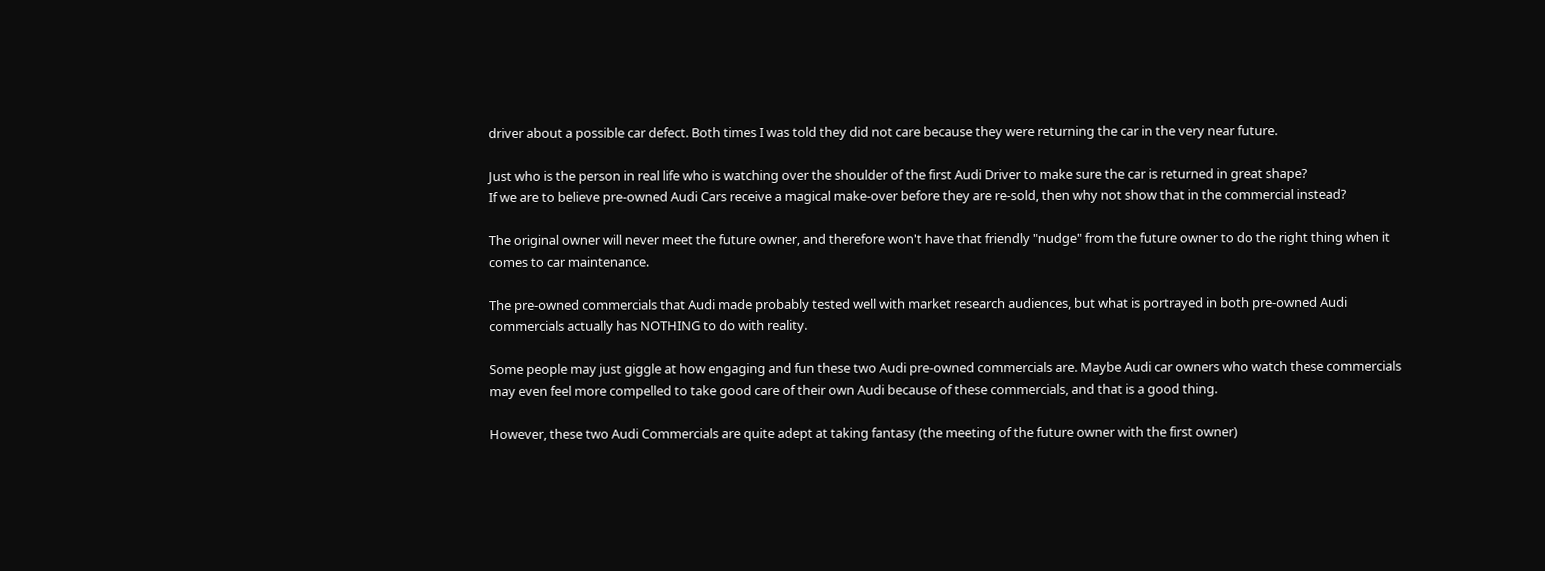driver about a possible car defect. Both times I was told they did not care because they were returning the car in the very near future.

Just who is the person in real life who is watching over the shoulder of the first Audi Driver to make sure the car is returned in great shape?
If we are to believe pre-owned Audi Cars receive a magical make-over before they are re-sold, then why not show that in the commercial instead?

The original owner will never meet the future owner, and therefore won't have that friendly "nudge" from the future owner to do the right thing when it comes to car maintenance.

The pre-owned commercials that Audi made probably tested well with market research audiences, but what is portrayed in both pre-owned Audi commercials actually has NOTHING to do with reality.

Some people may just giggle at how engaging and fun these two Audi pre-owned commercials are. Maybe Audi car owners who watch these commercials may even feel more compelled to take good care of their own Audi because of these commercials, and that is a good thing.

However, these two Audi Commercials are quite adept at taking fantasy (the meeting of the future owner with the first owner)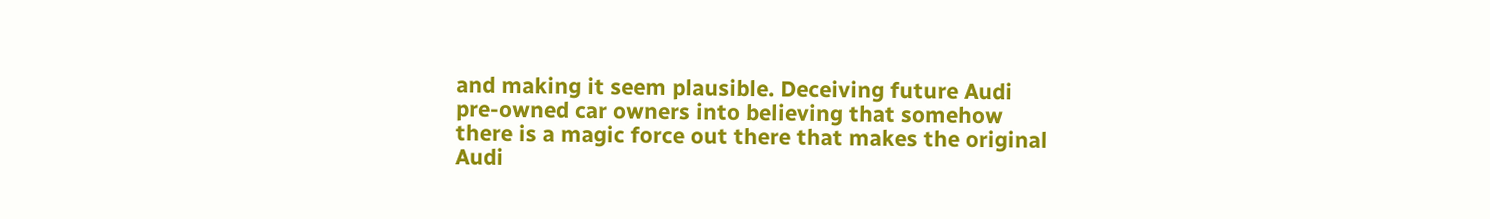and making it seem plausible. Deceiving future Audi pre-owned car owners into believing that somehow there is a magic force out there that makes the original Audi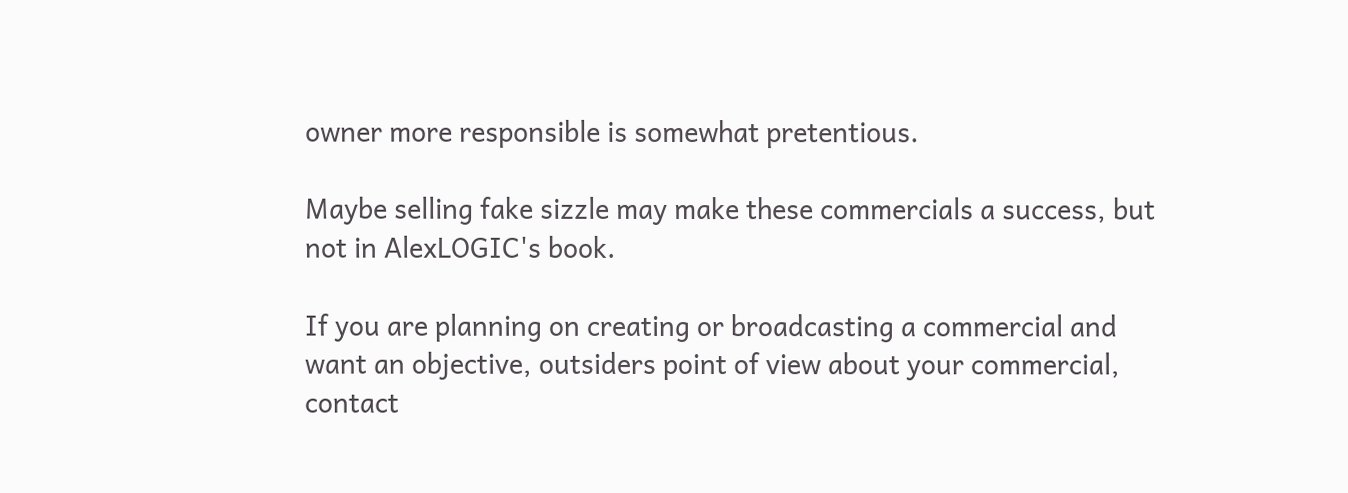owner more responsible is somewhat pretentious.

Maybe selling fake sizzle may make these commercials a success, but not in AlexLOGIC's book.

If you are planning on creating or broadcasting a commercial and want an objective, outsiders point of view about your commercial, contact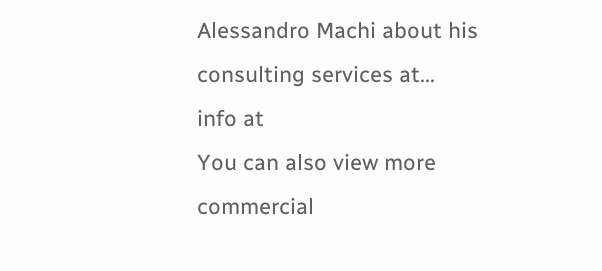Alessandro Machi about his consulting services at...
info at
You can also view more
commercial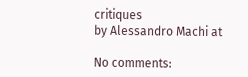critiques
by Alessandro Machi at

No comments: